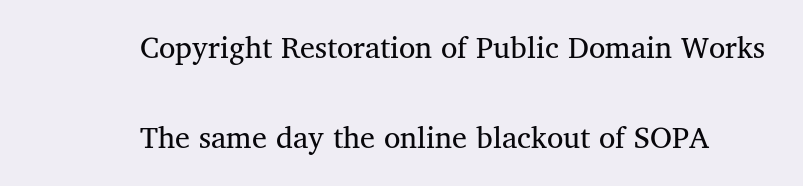Copyright Restoration of Public Domain Works

The same day the online blackout of SOPA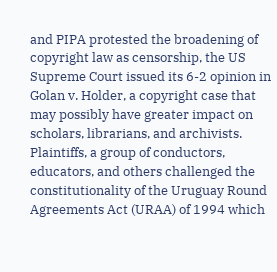and PIPA protested the broadening of copyright law as censorship, the US Supreme Court issued its 6-2 opinion in Golan v. Holder, a copyright case that may possibly have greater impact on scholars, librarians, and archivists. Plaintiffs, a group of conductors, educators, and others challenged the constitutionality of the Uruguay Round Agreements Act (URAA) of 1994 which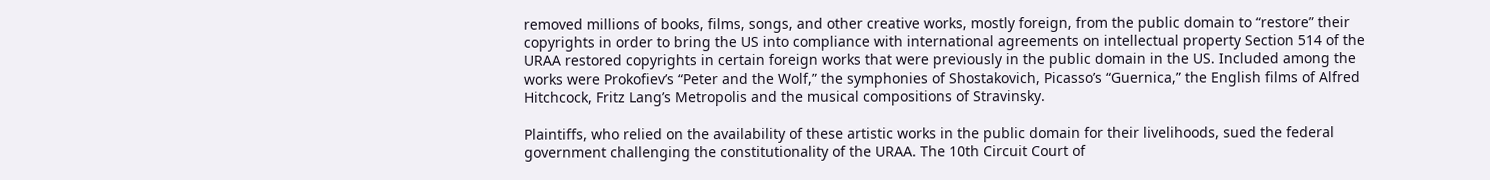removed millions of books, films, songs, and other creative works, mostly foreign, from the public domain to “restore” their copyrights in order to bring the US into compliance with international agreements on intellectual property Section 514 of the URAA restored copyrights in certain foreign works that were previously in the public domain in the US. Included among the works were Prokofiev’s “Peter and the Wolf,” the symphonies of Shostakovich, Picasso’s “Guernica,” the English films of Alfred Hitchcock, Fritz Lang’s Metropolis and the musical compositions of Stravinsky.

Plaintiffs, who relied on the availability of these artistic works in the public domain for their livelihoods, sued the federal government challenging the constitutionality of the URAA. The 10th Circuit Court of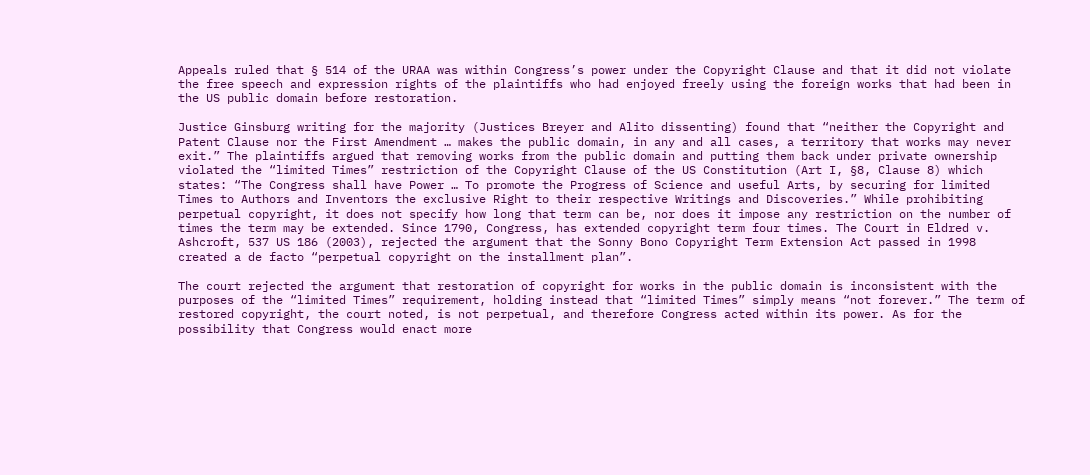Appeals ruled that § 514 of the URAA was within Congress’s power under the Copyright Clause and that it did not violate the free speech and expression rights of the plaintiffs who had enjoyed freely using the foreign works that had been in the US public domain before restoration.

Justice Ginsburg writing for the majority (Justices Breyer and Alito dissenting) found that “neither the Copyright and Patent Clause nor the First Amendment … makes the public domain, in any and all cases, a territory that works may never exit.” The plaintiffs argued that removing works from the public domain and putting them back under private ownership violated the “limited Times” restriction of the Copyright Clause of the US Constitution (Art I, §8, Clause 8) which states: “The Congress shall have Power … To promote the Progress of Science and useful Arts, by securing for limited Times to Authors and Inventors the exclusive Right to their respective Writings and Discoveries.” While prohibiting perpetual copyright, it does not specify how long that term can be, nor does it impose any restriction on the number of times the term may be extended. Since 1790, Congress, has extended copyright term four times. The Court in Eldred v. Ashcroft, 537 US 186 (2003), rejected the argument that the Sonny Bono Copyright Term Extension Act passed in 1998 created a de facto “perpetual copyright on the installment plan”.

The court rejected the argument that restoration of copyright for works in the public domain is inconsistent with the purposes of the “limited Times” requirement, holding instead that “limited Times” simply means “not forever.” The term of restored copyright, the court noted, is not perpetual, and therefore Congress acted within its power. As for the possibility that Congress would enact more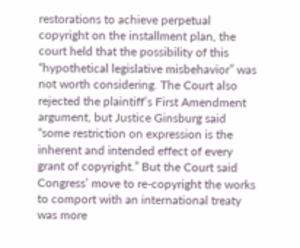restorations to achieve perpetual copyright on the installment plan, the court held that the possibility of this “hypothetical legislative misbehavior” was not worth considering. The Court also rejected the plaintiff’s First Amendment argument, but Justice Ginsburg said “some restriction on expression is the inherent and intended effect of every grant of copyright.” But the Court said Congress’ move to re-copyright the works to comport with an international treaty was more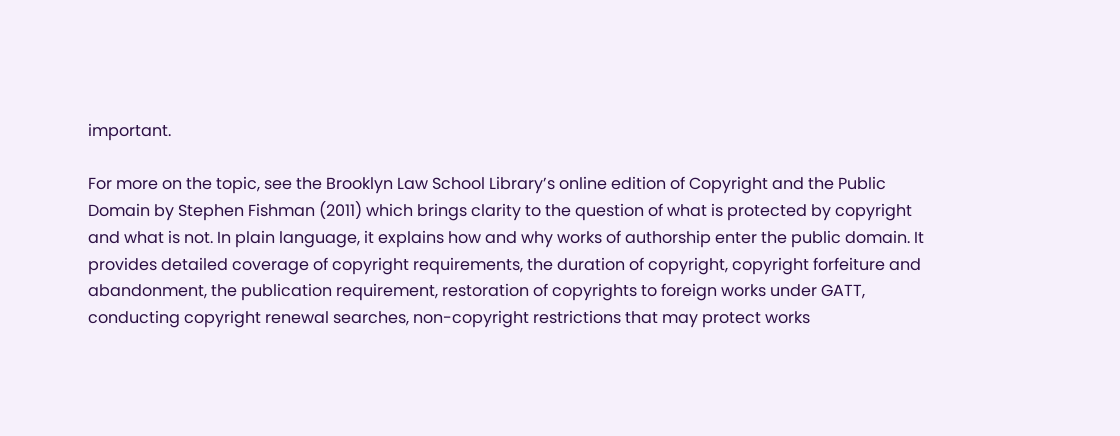important.

For more on the topic, see the Brooklyn Law School Library’s online edition of Copyright and the Public Domain by Stephen Fishman (2011) which brings clarity to the question of what is protected by copyright and what is not. In plain language, it explains how and why works of authorship enter the public domain. It provides detailed coverage of copyright requirements, the duration of copyright, copyright forfeiture and abandonment, the publication requirement, restoration of copyrights to foreign works under GATT, conducting copyright renewal searches, non-copyright restrictions that may protect works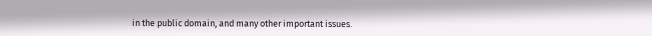in the public domain, and many other important issues.